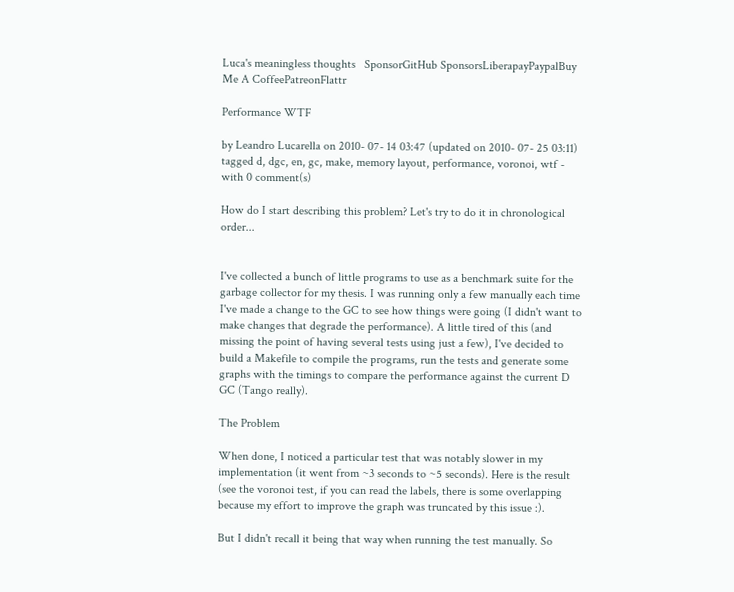Luca's meaningless thoughts   SponsorGitHub SponsorsLiberapayPaypalBuy Me A CoffeePatreonFlattr

Performance WTF

by Leandro Lucarella on 2010- 07- 14 03:47 (updated on 2010- 07- 25 03:11)
tagged d, dgc, en, gc, make, memory layout, performance, voronoi, wtf - with 0 comment(s)

How do I start describing this problem? Let's try to do it in chronological order...


I've collected a bunch of little programs to use as a benchmark suite for the garbage collector for my thesis. I was running only a few manually each time I've made a change to the GC to see how things were going (I didn't want to make changes that degrade the performance). A little tired of this (and missing the point of having several tests using just a few), I've decided to build a Makefile to compile the programs, run the tests and generate some graphs with the timings to compare the performance against the current D GC (Tango really).

The Problem

When done, I noticed a particular test that was notably slower in my implementation (it went from ~3 seconds to ~5 seconds). Here is the result (see the voronoi test, if you can read the labels, there is some overlapping because my effort to improve the graph was truncated by this issue :).

But I didn't recall it being that way when running the test manually. So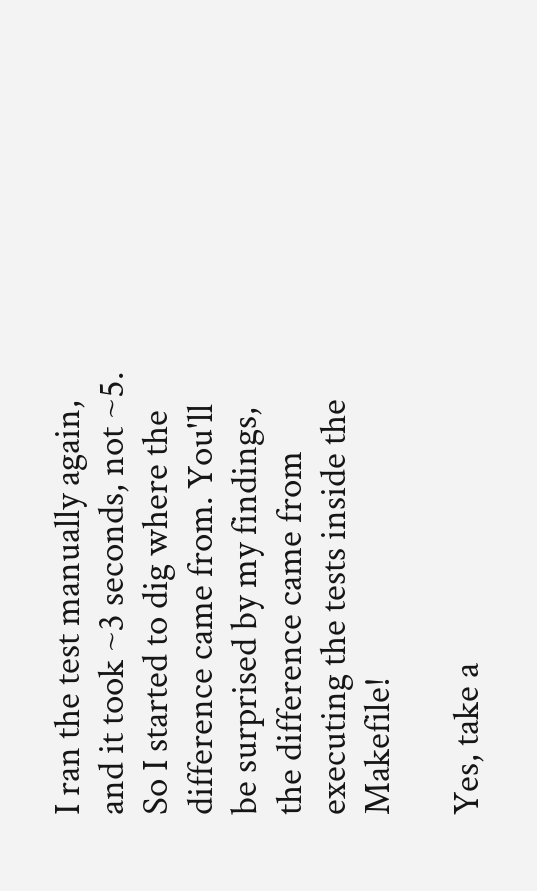I ran the test manually again, and it took ~3 seconds, not ~5. So I started to dig where the difference came from. You'll be surprised by my findings, the difference came from executing the tests inside the Makefile!

Yes, take a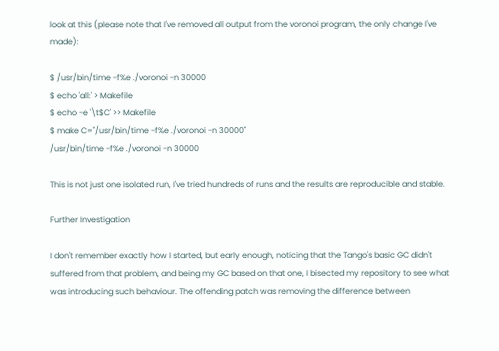look at this (please note that I've removed all output from the voronoi program, the only change I've made):

$ /usr/bin/time -f%e ./voronoi -n 30000
$ echo 'all:' > Makefile
$ echo -e '\t$C' >> Makefile
$ make C="/usr/bin/time -f%e ./voronoi -n 30000"
/usr/bin/time -f%e ./voronoi -n 30000

This is not just one isolated run, I've tried hundreds of runs and the results are reproducible and stable.

Further Investigation

I don't remember exactly how I started, but early enough, noticing that the Tango's basic GC didn't suffered from that problem, and being my GC based on that one, I bisected my repository to see what was introducing such behaviour. The offending patch was removing the difference between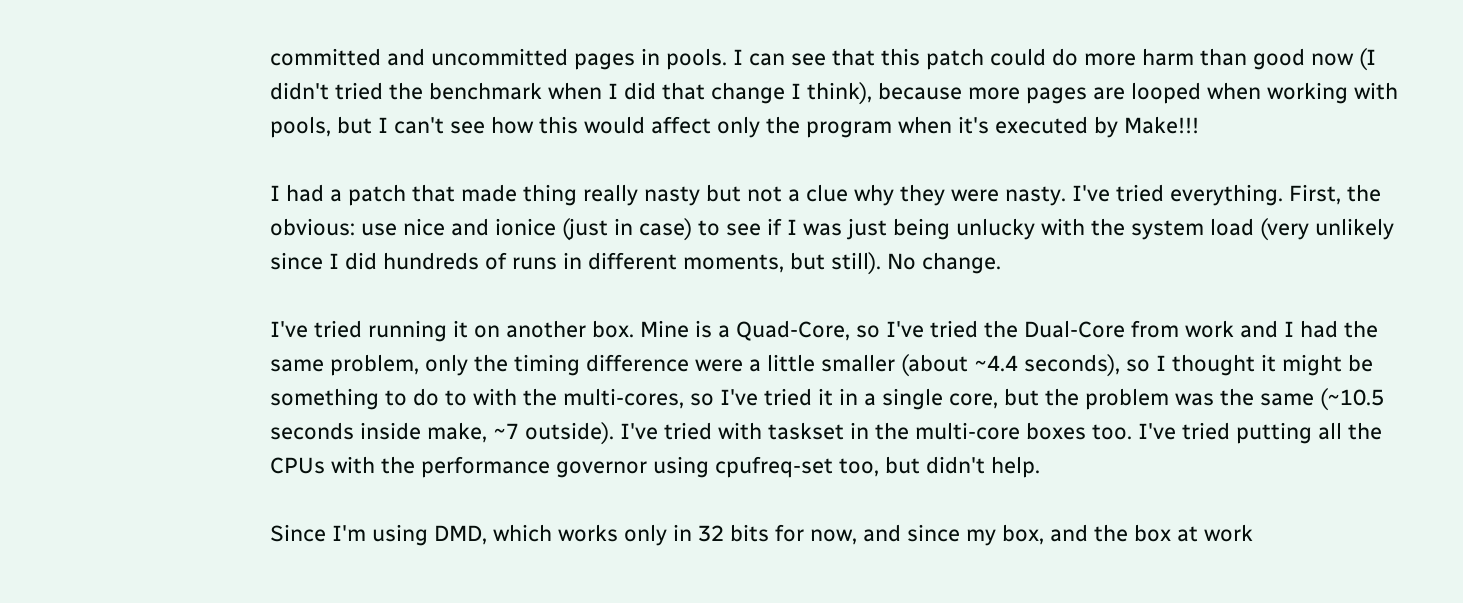committed and uncommitted pages in pools. I can see that this patch could do more harm than good now (I didn't tried the benchmark when I did that change I think), because more pages are looped when working with pools, but I can't see how this would affect only the program when it's executed by Make!!!

I had a patch that made thing really nasty but not a clue why they were nasty. I've tried everything. First, the obvious: use nice and ionice (just in case) to see if I was just being unlucky with the system load (very unlikely since I did hundreds of runs in different moments, but still). No change.

I've tried running it on another box. Mine is a Quad-Core, so I've tried the Dual-Core from work and I had the same problem, only the timing difference were a little smaller (about ~4.4 seconds), so I thought it might be something to do to with the multi-cores, so I've tried it in a single core, but the problem was the same (~10.5 seconds inside make, ~7 outside). I've tried with taskset in the multi-core boxes too. I've tried putting all the CPUs with the performance governor using cpufreq-set too, but didn't help.

Since I'm using DMD, which works only in 32 bits for now, and since my box, and the box at work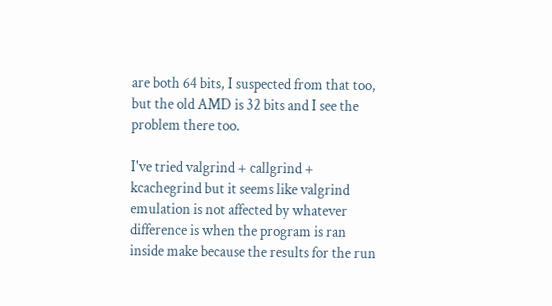are both 64 bits, I suspected from that too, but the old AMD is 32 bits and I see the problem there too.

I've tried valgrind + callgrind + kcachegrind but it seems like valgrind emulation is not affected by whatever difference is when the program is ran inside make because the results for the run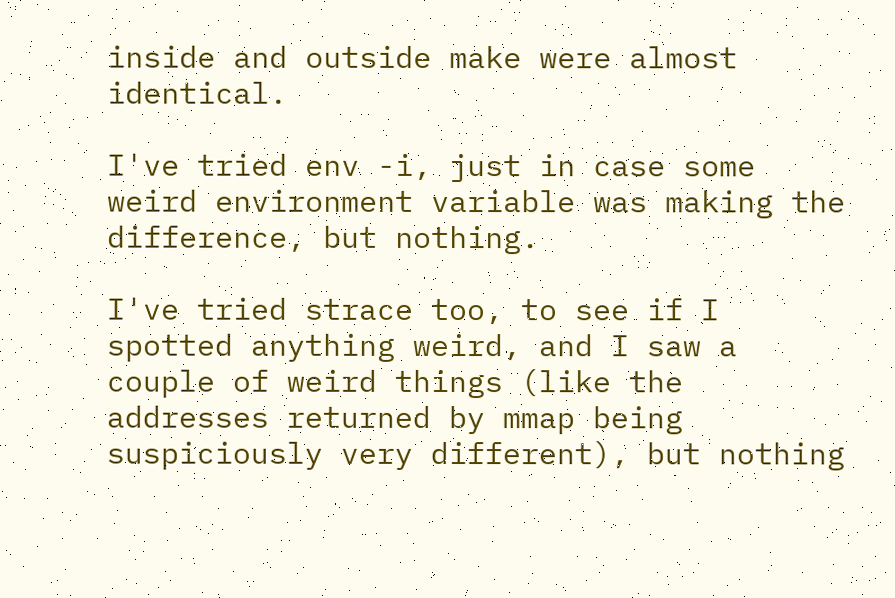inside and outside make were almost identical.

I've tried env -i, just in case some weird environment variable was making the difference, but nothing.

I've tried strace too, to see if I spotted anything weird, and I saw a couple of weird things (like the addresses returned by mmap being suspiciously very different), but nothing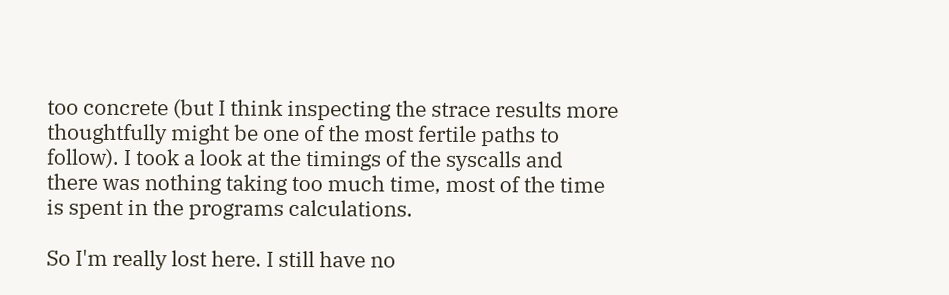too concrete (but I think inspecting the strace results more thoughtfully might be one of the most fertile paths to follow). I took a look at the timings of the syscalls and there was nothing taking too much time, most of the time is spent in the programs calculations.

So I'm really lost here. I still have no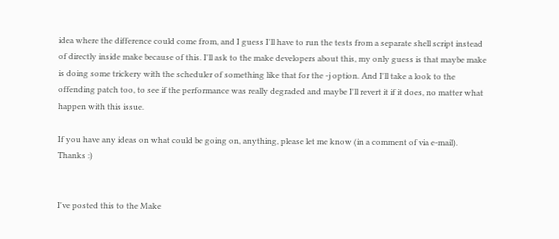idea where the difference could come from, and I guess I'll have to run the tests from a separate shell script instead of directly inside make because of this. I'll ask to the make developers about this, my only guess is that maybe make is doing some trickery with the scheduler of something like that for the -j option. And I'll take a look to the offending patch too, to see if the performance was really degraded and maybe I'll revert it if it does, no matter what happen with this issue.

If you have any ideas on what could be going on, anything, please let me know (in a comment of via e-mail). Thanks :)


I've posted this to the Make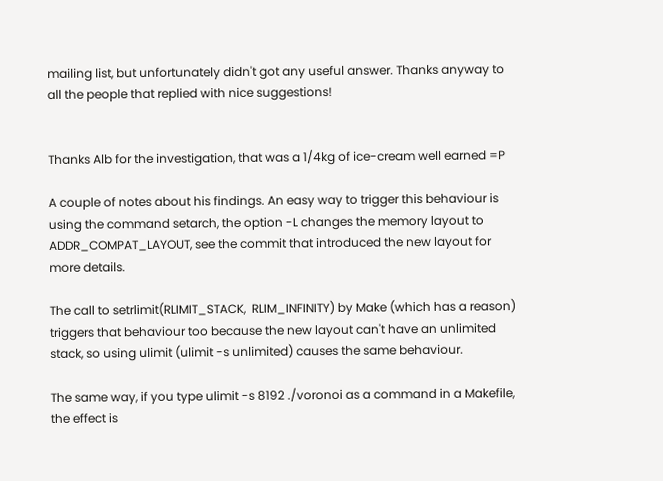mailing list, but unfortunately didn't got any useful answer. Thanks anyway to all the people that replied with nice suggestions!


Thanks Alb for the investigation, that was a 1/4kg of ice-cream well earned =P

A couple of notes about his findings. An easy way to trigger this behaviour is using the command setarch, the option -L changes the memory layout to ADDR_COMPAT_LAYOUT, see the commit that introduced the new layout for more details.

The call to setrlimit(RLIMIT_STACK,  RLIM_INFINITY) by Make (which has a reason) triggers that behaviour too because the new layout can't have an unlimited stack, so using ulimit (ulimit -s unlimited) causes the same behaviour.

The same way, if you type ulimit -s 8192 ./voronoi as a command in a Makefile, the effect is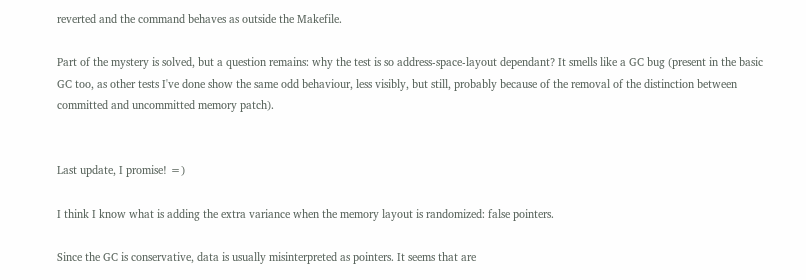reverted and the command behaves as outside the Makefile.

Part of the mystery is solved, but a question remains: why the test is so address-space-layout dependant? It smells like a GC bug (present in the basic GC too, as other tests I've done show the same odd behaviour, less visibly, but still, probably because of the removal of the distinction between committed and uncommitted memory patch).


Last update, I promise! =)

I think I know what is adding the extra variance when the memory layout is randomized: false pointers.

Since the GC is conservative, data is usually misinterpreted as pointers. It seems that are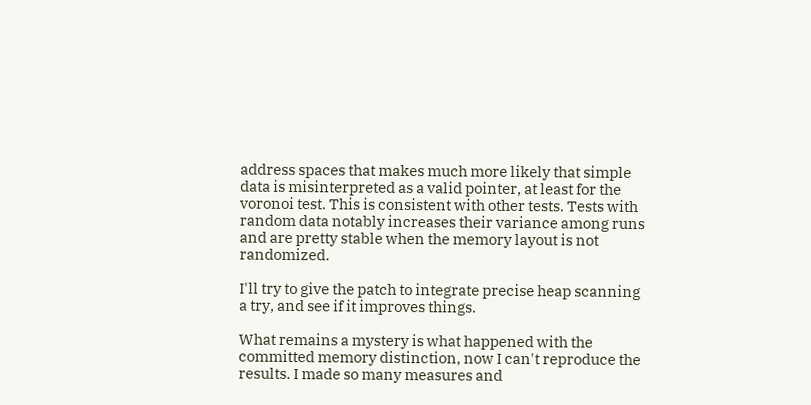address spaces that makes much more likely that simple data is misinterpreted as a valid pointer, at least for the voronoi test. This is consistent with other tests. Tests with random data notably increases their variance among runs and are pretty stable when the memory layout is not randomized.

I'll try to give the patch to integrate precise heap scanning a try, and see if it improves things.

What remains a mystery is what happened with the committed memory distinction, now I can't reproduce the results. I made so many measures and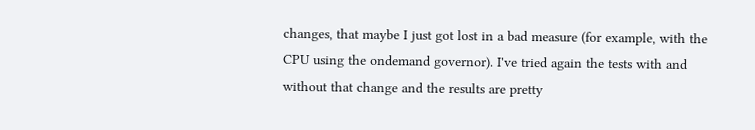changes, that maybe I just got lost in a bad measure (for example, with the CPU using the ondemand governor). I've tried again the tests with and without that change and the results are pretty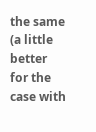the same (a little better for the case with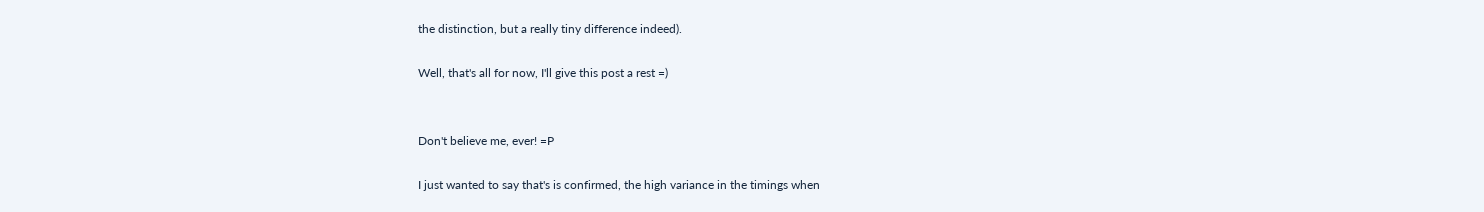the distinction, but a really tiny difference indeed).

Well, that's all for now, I'll give this post a rest =)


Don't believe me, ever! =P

I just wanted to say that's is confirmed, the high variance in the timings when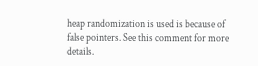heap randomization is used is because of false pointers. See this comment for more details.